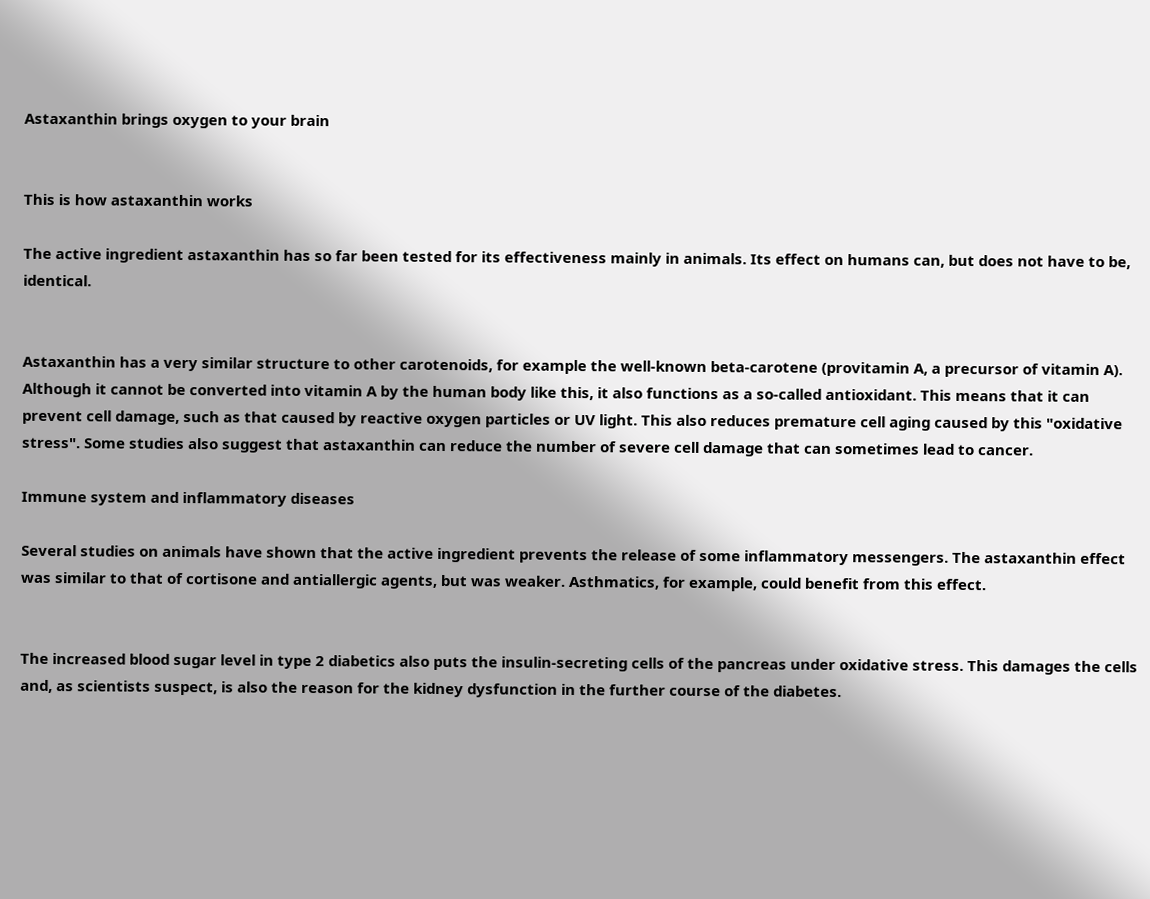Astaxanthin brings oxygen to your brain


This is how astaxanthin works

The active ingredient astaxanthin has so far been tested for its effectiveness mainly in animals. Its effect on humans can, but does not have to be, identical.


Astaxanthin has a very similar structure to other carotenoids, for example the well-known beta-carotene (provitamin A, a precursor of vitamin A). Although it cannot be converted into vitamin A by the human body like this, it also functions as a so-called antioxidant. This means that it can prevent cell damage, such as that caused by reactive oxygen particles or UV light. This also reduces premature cell aging caused by this "oxidative stress". Some studies also suggest that astaxanthin can reduce the number of severe cell damage that can sometimes lead to cancer.

Immune system and inflammatory diseases

Several studies on animals have shown that the active ingredient prevents the release of some inflammatory messengers. The astaxanthin effect was similar to that of cortisone and antiallergic agents, but was weaker. Asthmatics, for example, could benefit from this effect.


The increased blood sugar level in type 2 diabetics also puts the insulin-secreting cells of the pancreas under oxidative stress. This damages the cells and, as scientists suspect, is also the reason for the kidney dysfunction in the further course of the diabetes.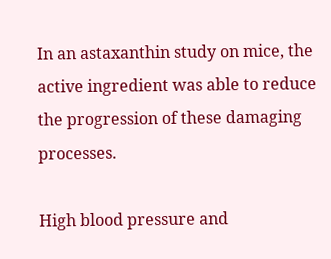In an astaxanthin study on mice, the active ingredient was able to reduce the progression of these damaging processes.

High blood pressure and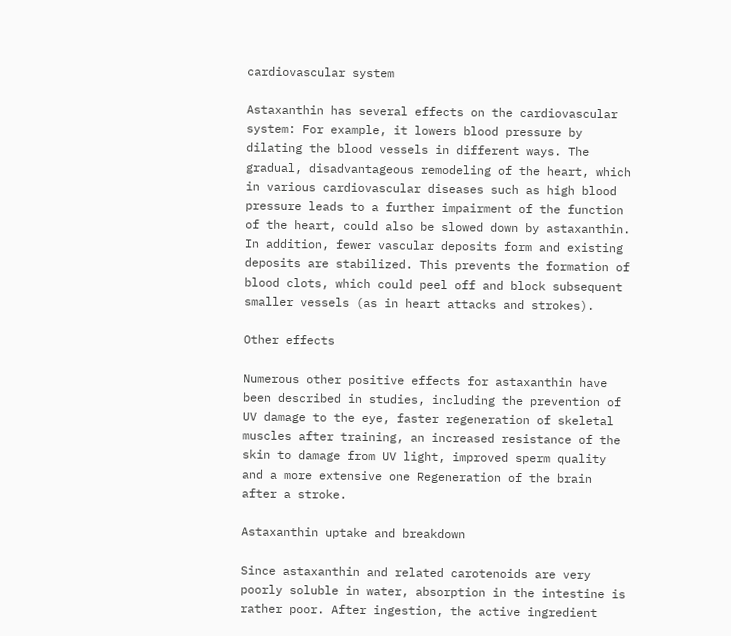cardiovascular system

Astaxanthin has several effects on the cardiovascular system: For example, it lowers blood pressure by dilating the blood vessels in different ways. The gradual, disadvantageous remodeling of the heart, which in various cardiovascular diseases such as high blood pressure leads to a further impairment of the function of the heart, could also be slowed down by astaxanthin. In addition, fewer vascular deposits form and existing deposits are stabilized. This prevents the formation of blood clots, which could peel off and block subsequent smaller vessels (as in heart attacks and strokes).

Other effects

Numerous other positive effects for astaxanthin have been described in studies, including the prevention of UV damage to the eye, faster regeneration of skeletal muscles after training, an increased resistance of the skin to damage from UV light, improved sperm quality and a more extensive one Regeneration of the brain after a stroke.

Astaxanthin uptake and breakdown

Since astaxanthin and related carotenoids are very poorly soluble in water, absorption in the intestine is rather poor. After ingestion, the active ingredient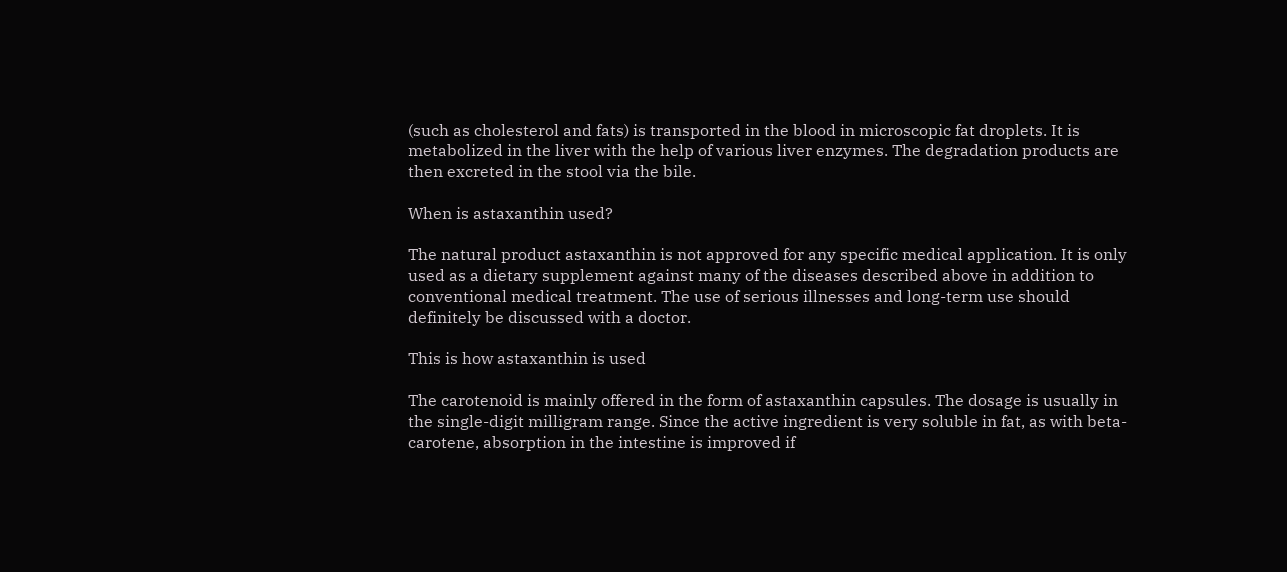(such as cholesterol and fats) is transported in the blood in microscopic fat droplets. It is metabolized in the liver with the help of various liver enzymes. The degradation products are then excreted in the stool via the bile.

When is astaxanthin used?

The natural product astaxanthin is not approved for any specific medical application. It is only used as a dietary supplement against many of the diseases described above in addition to conventional medical treatment. The use of serious illnesses and long-term use should definitely be discussed with a doctor.

This is how astaxanthin is used

The carotenoid is mainly offered in the form of astaxanthin capsules. The dosage is usually in the single-digit milligram range. Since the active ingredient is very soluble in fat, as with beta-carotene, absorption in the intestine is improved if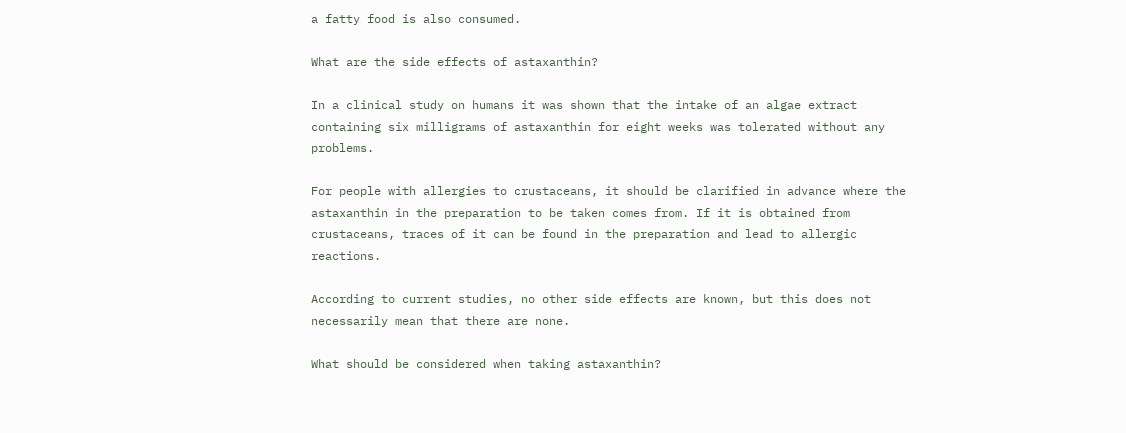a fatty food is also consumed.

What are the side effects of astaxanthin?

In a clinical study on humans it was shown that the intake of an algae extract containing six milligrams of astaxanthin for eight weeks was tolerated without any problems.

For people with allergies to crustaceans, it should be clarified in advance where the astaxanthin in the preparation to be taken comes from. If it is obtained from crustaceans, traces of it can be found in the preparation and lead to allergic reactions.

According to current studies, no other side effects are known, but this does not necessarily mean that there are none.

What should be considered when taking astaxanthin?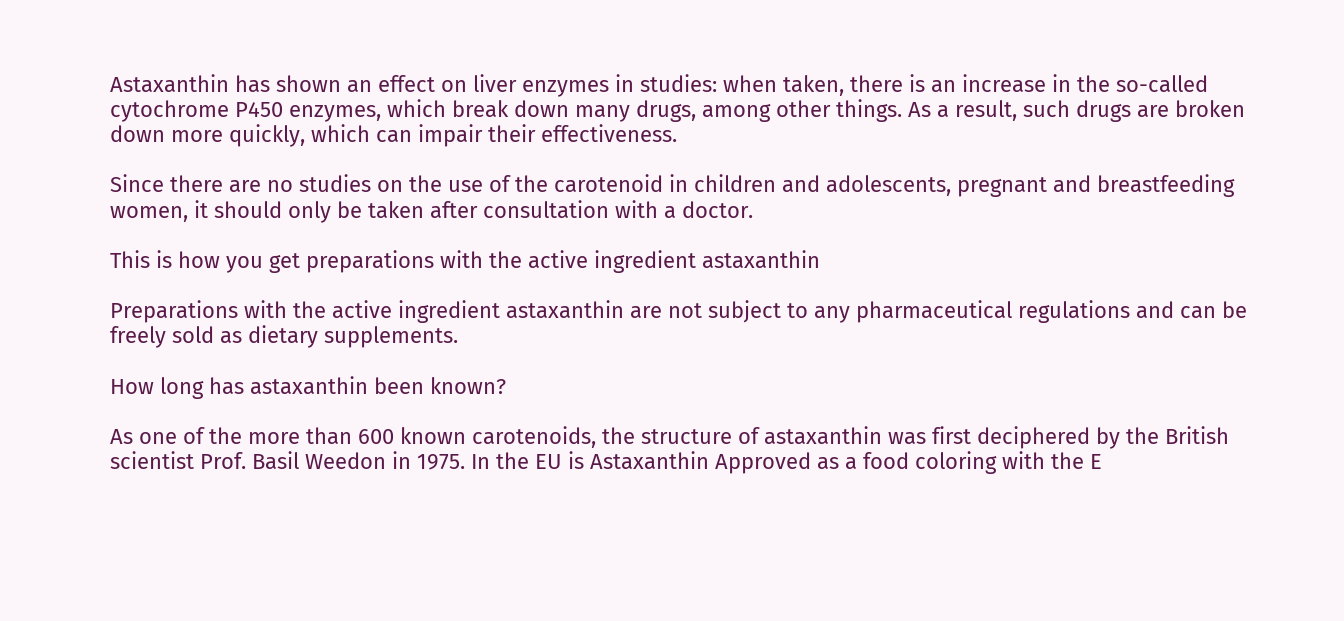Astaxanthin has shown an effect on liver enzymes in studies: when taken, there is an increase in the so-called cytochrome P450 enzymes, which break down many drugs, among other things. As a result, such drugs are broken down more quickly, which can impair their effectiveness.

Since there are no studies on the use of the carotenoid in children and adolescents, pregnant and breastfeeding women, it should only be taken after consultation with a doctor.

This is how you get preparations with the active ingredient astaxanthin

Preparations with the active ingredient astaxanthin are not subject to any pharmaceutical regulations and can be freely sold as dietary supplements.

How long has astaxanthin been known?

As one of the more than 600 known carotenoids, the structure of astaxanthin was first deciphered by the British scientist Prof. Basil Weedon in 1975. In the EU is Astaxanthin Approved as a food coloring with the E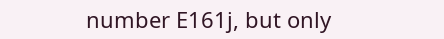number E161j, but only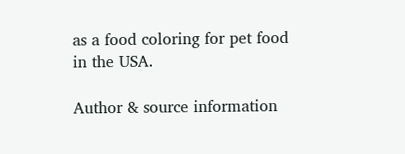as a food coloring for pet food in the USA.

Author & source information